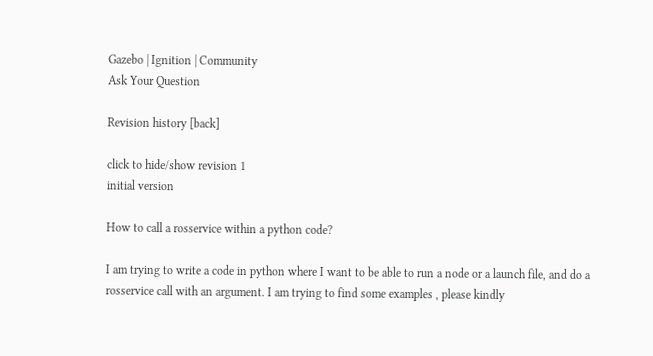Gazebo | Ignition | Community
Ask Your Question

Revision history [back]

click to hide/show revision 1
initial version

How to call a rosservice within a python code?

I am trying to write a code in python where I want to be able to run a node or a launch file, and do a rosservice call with an argument. I am trying to find some examples , please kindly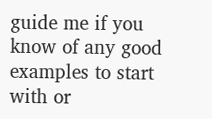guide me if you know of any good examples to start with or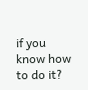if you know how to do it?